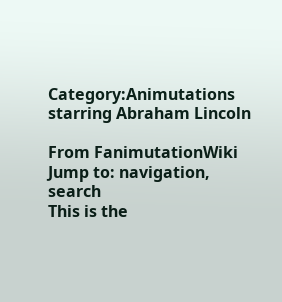Category:Animutations starring Abraham Lincoln

From FanimutationWiki
Jump to: navigation, search
This is the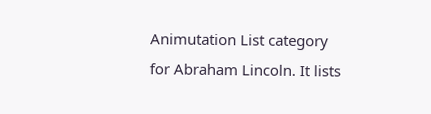Animutation List category for Abraham Lincoln. It lists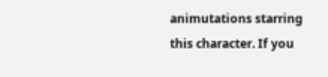animutations starring this character. If you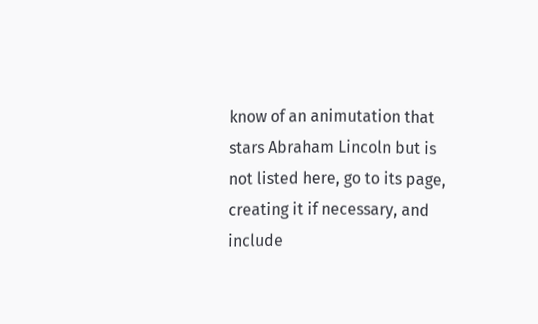know of an animutation that stars Abraham Lincoln but is not listed here, go to its page, creating it if necessary, and include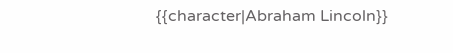{{character|Abraham Lincoln}}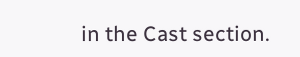in the Cast section.